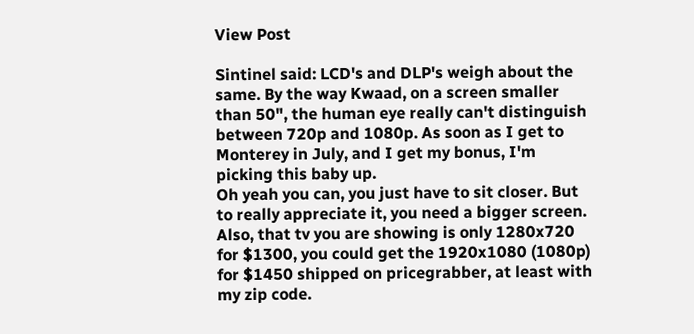View Post

Sintinel said: LCD's and DLP's weigh about the same. By the way Kwaad, on a screen smaller than 50", the human eye really can't distinguish between 720p and 1080p. As soon as I get to Monterey in July, and I get my bonus, I'm picking this baby up.
Oh yeah you can, you just have to sit closer. But to really appreciate it, you need a bigger screen. Also, that tv you are showing is only 1280x720 for $1300, you could get the 1920x1080 (1080p) for $1450 shipped on pricegrabber, at least with my zip code.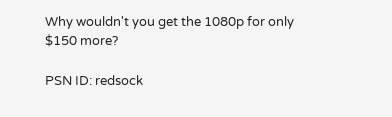Why wouldn't you get the 1080p for only $150 more?

PSN ID: redsock